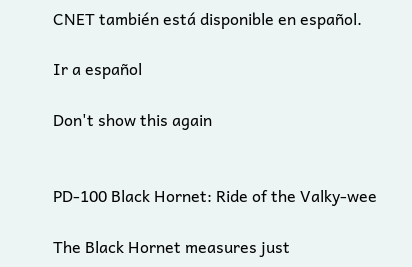CNET también está disponible en español.

Ir a español

Don't show this again


PD-100 Black Hornet: Ride of the Valky-wee

The Black Hornet measures just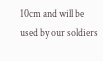10cm and will be used by our soldiers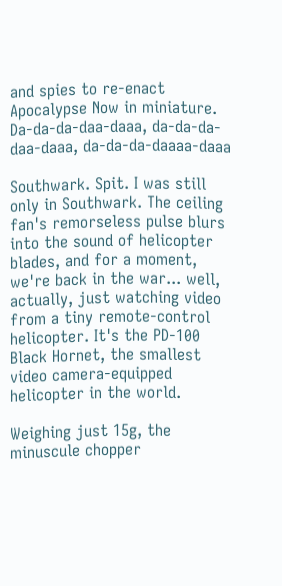and spies to re-enact Apocalypse Now in miniature. Da-da-da-daa-daaa, da-da-da-daa-daaa, da-da-da-daaaa-daaa

Southwark. Spit. I was still only in Southwark. The ceiling fan's remorseless pulse blurs into the sound of helicopter blades, and for a moment, we're back in the war... well, actually, just watching video from a tiny remote-control helicopter. It's the PD-100 Black Hornet, the smallest video camera-equipped helicopter in the world.

Weighing just 15g, the minuscule chopper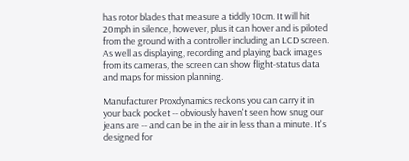has rotor blades that measure a tiddly 10cm. It will hit 20mph in silence, however, plus it can hover and is piloted from the ground with a controller including an LCD screen. As well as displaying, recording and playing back images from its cameras, the screen can show flight-status data and maps for mission planning.

Manufacturer Proxdynamics reckons you can carry it in your back pocket -- obviously haven't seen how snug our jeans are -- and can be in the air in less than a minute. It's designed for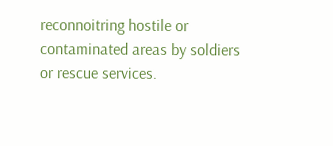reconnoitring hostile or contaminated areas by soldiers or rescue services.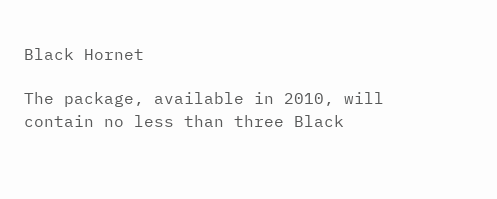Black Hornet

The package, available in 2010, will contain no less than three Black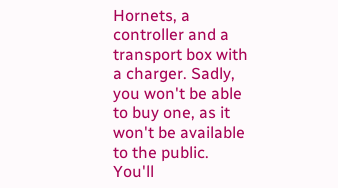Hornets, a controller and a transport box with a charger. Sadly, you won't be able to buy one, as it won't be available to the public. You'll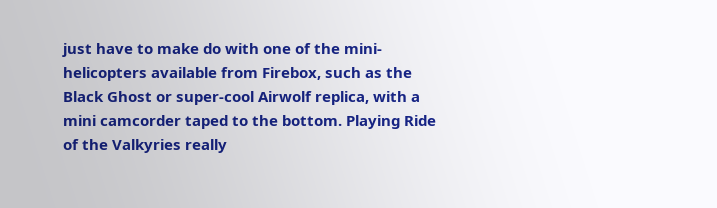just have to make do with one of the mini-helicopters available from Firebox, such as the Black Ghost or super-cool Airwolf replica, with a mini camcorder taped to the bottom. Playing Ride of the Valkyries really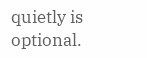quietly is optional.